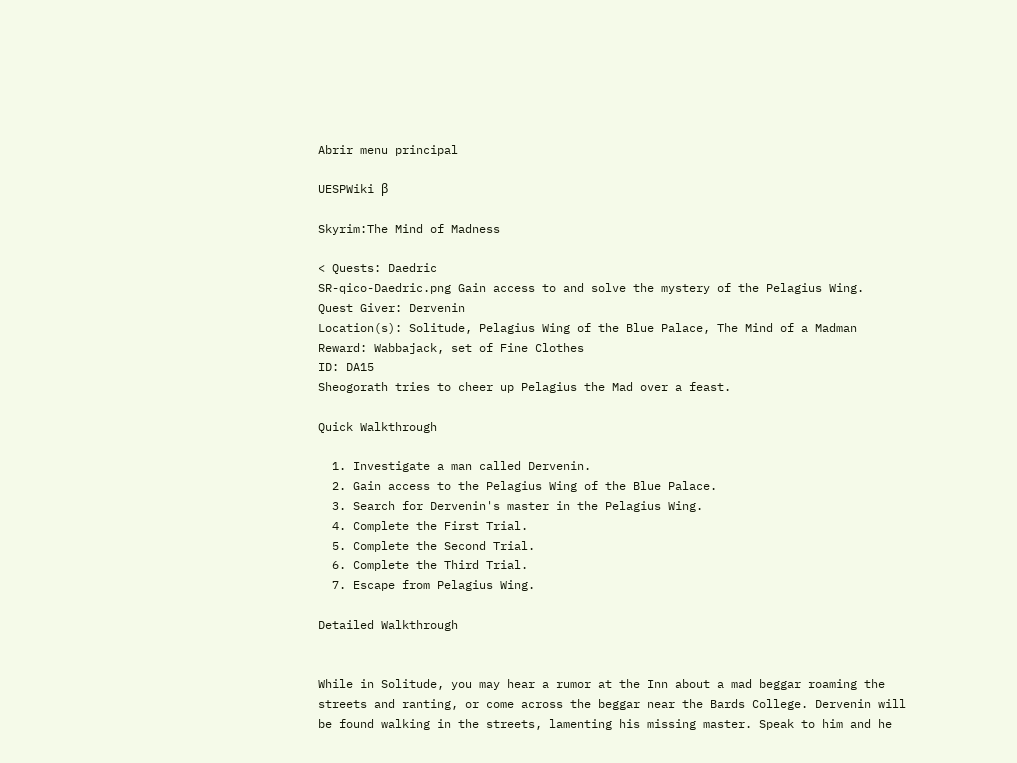Abrir menu principal

UESPWiki β

Skyrim:The Mind of Madness

< Quests: Daedric
SR-qico-Daedric.png Gain access to and solve the mystery of the Pelagius Wing.
Quest Giver: Dervenin
Location(s): Solitude, Pelagius Wing of the Blue Palace, The Mind of a Madman
Reward: Wabbajack, set of Fine Clothes
ID: DA15
Sheogorath tries to cheer up Pelagius the Mad over a feast.

Quick Walkthrough

  1. Investigate a man called Dervenin.
  2. Gain access to the Pelagius Wing of the Blue Palace.
  3. Search for Dervenin's master in the Pelagius Wing.
  4. Complete the First Trial.
  5. Complete the Second Trial.
  6. Complete the Third Trial.
  7. Escape from Pelagius Wing.

Detailed Walkthrough


While in Solitude, you may hear a rumor at the Inn about a mad beggar roaming the streets and ranting, or come across the beggar near the Bards College. Dervenin will be found walking in the streets, lamenting his missing master. Speak to him and he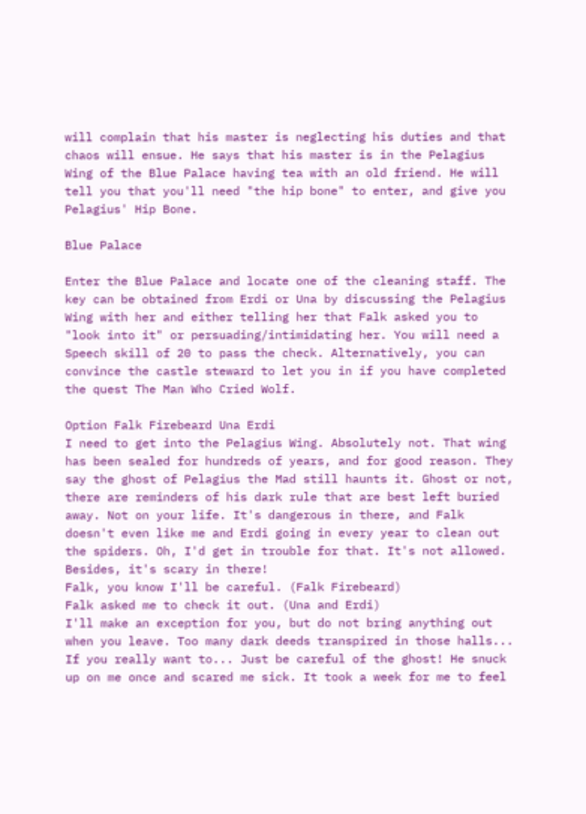will complain that his master is neglecting his duties and that chaos will ensue. He says that his master is in the Pelagius Wing of the Blue Palace having tea with an old friend. He will tell you that you'll need "the hip bone" to enter, and give you Pelagius' Hip Bone.

Blue Palace

Enter the Blue Palace and locate one of the cleaning staff. The key can be obtained from Erdi or Una by discussing the Pelagius Wing with her and either telling her that Falk asked you to "look into it" or persuading/intimidating her. You will need a Speech skill of 20 to pass the check. Alternatively, you can convince the castle steward to let you in if you have completed the quest The Man Who Cried Wolf.

Option Falk Firebeard Una Erdi
I need to get into the Pelagius Wing. Absolutely not. That wing has been sealed for hundreds of years, and for good reason. They say the ghost of Pelagius the Mad still haunts it. Ghost or not, there are reminders of his dark rule that are best left buried away. Not on your life. It's dangerous in there, and Falk doesn't even like me and Erdi going in every year to clean out the spiders. Oh, I'd get in trouble for that. It's not allowed. Besides, it's scary in there!
Falk, you know I'll be careful. (Falk Firebeard)
Falk asked me to check it out. (Una and Erdi)
I'll make an exception for you, but do not bring anything out when you leave. Too many dark deeds transpired in those halls... If you really want to... Just be careful of the ghost! He snuck up on me once and scared me sick. It took a week for me to feel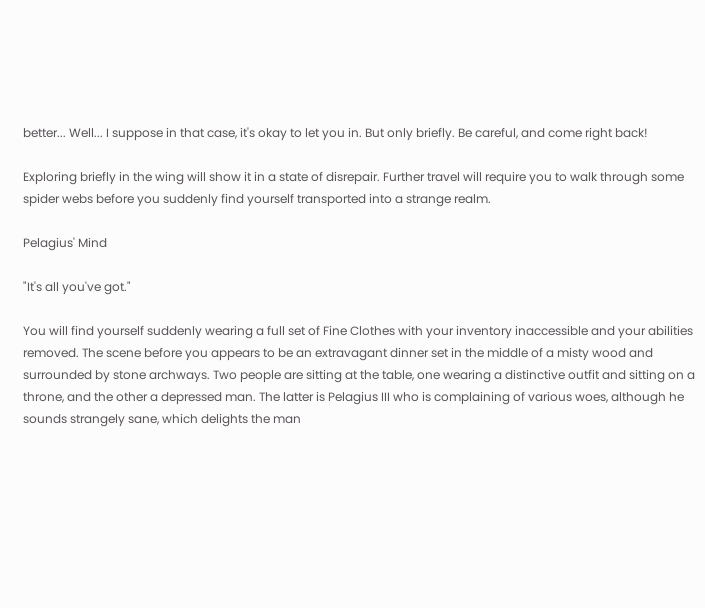better... Well... I suppose in that case, it's okay to let you in. But only briefly. Be careful, and come right back!

Exploring briefly in the wing will show it in a state of disrepair. Further travel will require you to walk through some spider webs before you suddenly find yourself transported into a strange realm.

Pelagius' Mind

"It's all you've got."

You will find yourself suddenly wearing a full set of Fine Clothes with your inventory inaccessible and your abilities removed. The scene before you appears to be an extravagant dinner set in the middle of a misty wood and surrounded by stone archways. Two people are sitting at the table, one wearing a distinctive outfit and sitting on a throne, and the other a depressed man. The latter is Pelagius III who is complaining of various woes, although he sounds strangely sane, which delights the man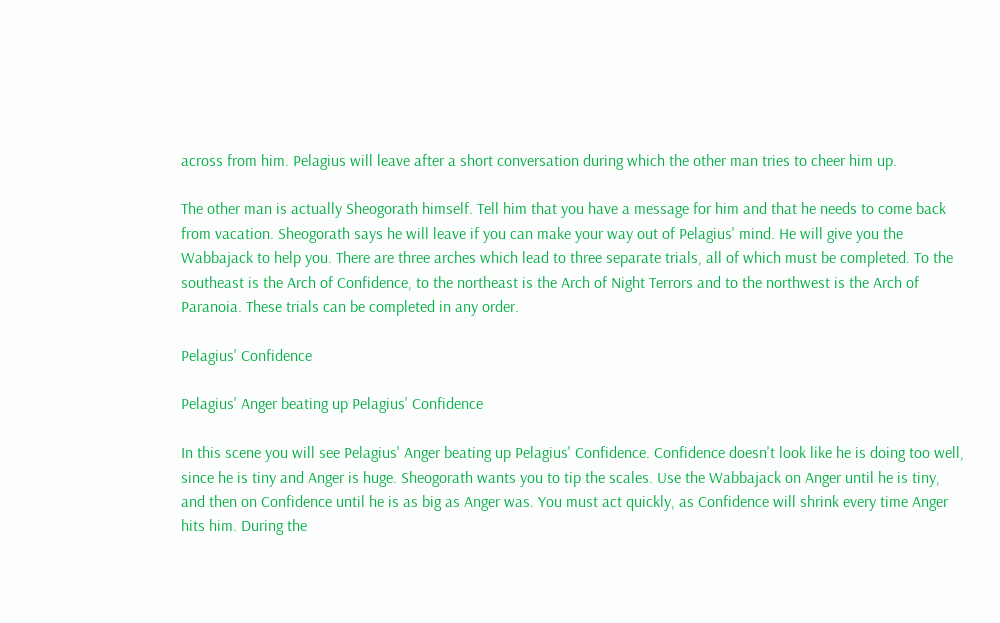across from him. Pelagius will leave after a short conversation during which the other man tries to cheer him up.

The other man is actually Sheogorath himself. Tell him that you have a message for him and that he needs to come back from vacation. Sheogorath says he will leave if you can make your way out of Pelagius' mind. He will give you the Wabbajack to help you. There are three arches which lead to three separate trials, all of which must be completed. To the southeast is the Arch of Confidence, to the northeast is the Arch of Night Terrors and to the northwest is the Arch of Paranoia. These trials can be completed in any order.

Pelagius' Confidence

Pelagius' Anger beating up Pelagius' Confidence

In this scene you will see Pelagius' Anger beating up Pelagius' Confidence. Confidence doesn't look like he is doing too well, since he is tiny and Anger is huge. Sheogorath wants you to tip the scales. Use the Wabbajack on Anger until he is tiny, and then on Confidence until he is as big as Anger was. You must act quickly, as Confidence will shrink every time Anger hits him. During the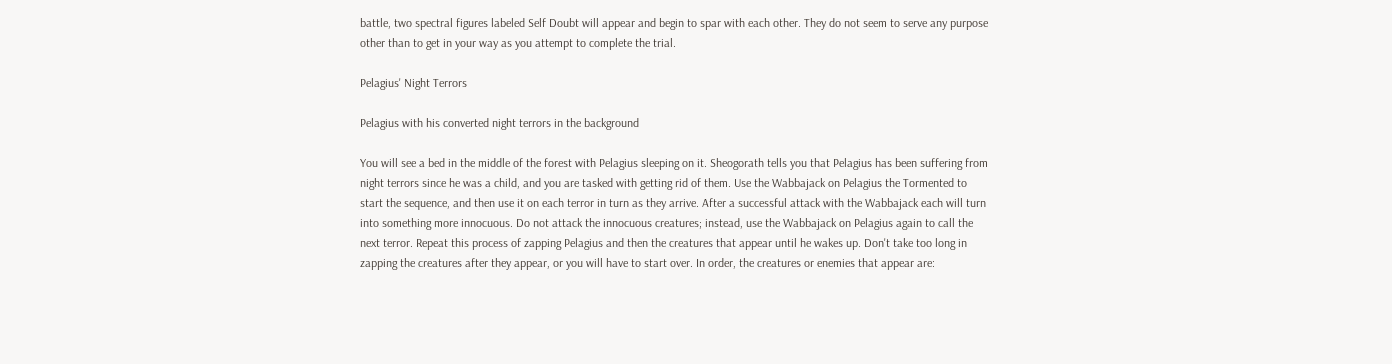battle, two spectral figures labeled Self Doubt will appear and begin to spar with each other. They do not seem to serve any purpose other than to get in your way as you attempt to complete the trial.

Pelagius' Night Terrors

Pelagius with his converted night terrors in the background

You will see a bed in the middle of the forest with Pelagius sleeping on it. Sheogorath tells you that Pelagius has been suffering from night terrors since he was a child, and you are tasked with getting rid of them. Use the Wabbajack on Pelagius the Tormented to start the sequence, and then use it on each terror in turn as they arrive. After a successful attack with the Wabbajack each will turn into something more innocuous. Do not attack the innocuous creatures; instead, use the Wabbajack on Pelagius again to call the next terror. Repeat this process of zapping Pelagius and then the creatures that appear until he wakes up. Don't take too long in zapping the creatures after they appear, or you will have to start over. In order, the creatures or enemies that appear are: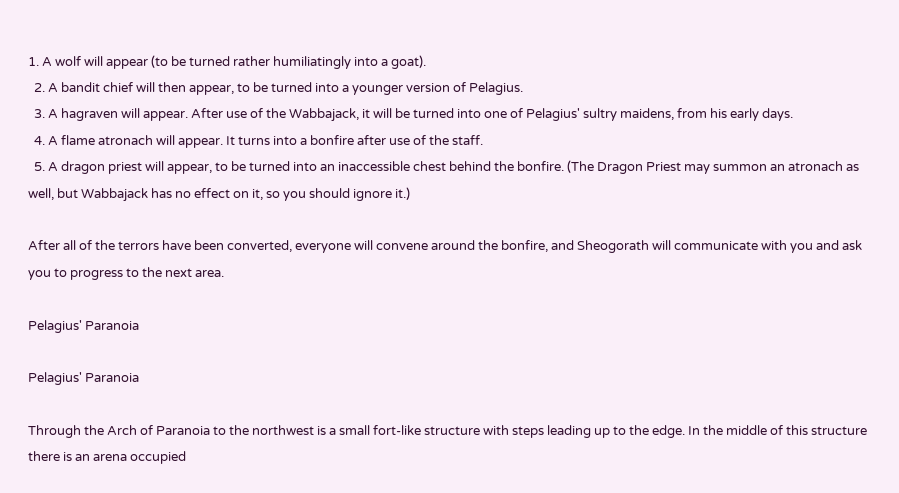1. A wolf will appear (to be turned rather humiliatingly into a goat).
  2. A bandit chief will then appear, to be turned into a younger version of Pelagius.
  3. A hagraven will appear. After use of the Wabbajack, it will be turned into one of Pelagius' sultry maidens, from his early days.
  4. A flame atronach will appear. It turns into a bonfire after use of the staff.
  5. A dragon priest will appear, to be turned into an inaccessible chest behind the bonfire. (The Dragon Priest may summon an atronach as well, but Wabbajack has no effect on it, so you should ignore it.)

After all of the terrors have been converted, everyone will convene around the bonfire, and Sheogorath will communicate with you and ask you to progress to the next area.

Pelagius' Paranoia

Pelagius' Paranoia

Through the Arch of Paranoia to the northwest is a small fort-like structure with steps leading up to the edge. In the middle of this structure there is an arena occupied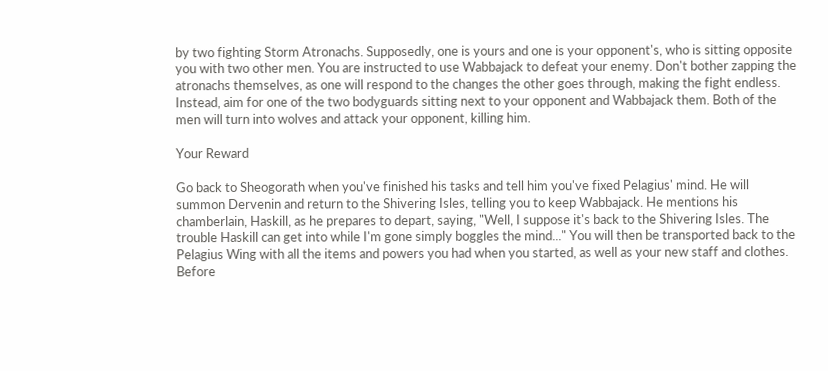by two fighting Storm Atronachs. Supposedly, one is yours and one is your opponent's, who is sitting opposite you with two other men. You are instructed to use Wabbajack to defeat your enemy. Don't bother zapping the atronachs themselves, as one will respond to the changes the other goes through, making the fight endless. Instead, aim for one of the two bodyguards sitting next to your opponent and Wabbajack them. Both of the men will turn into wolves and attack your opponent, killing him.

Your Reward

Go back to Sheogorath when you've finished his tasks and tell him you've fixed Pelagius' mind. He will summon Dervenin and return to the Shivering Isles, telling you to keep Wabbajack. He mentions his chamberlain, Haskill, as he prepares to depart, saying, "Well, I suppose it's back to the Shivering Isles. The trouble Haskill can get into while I'm gone simply boggles the mind..." You will then be transported back to the Pelagius Wing with all the items and powers you had when you started, as well as your new staff and clothes. Before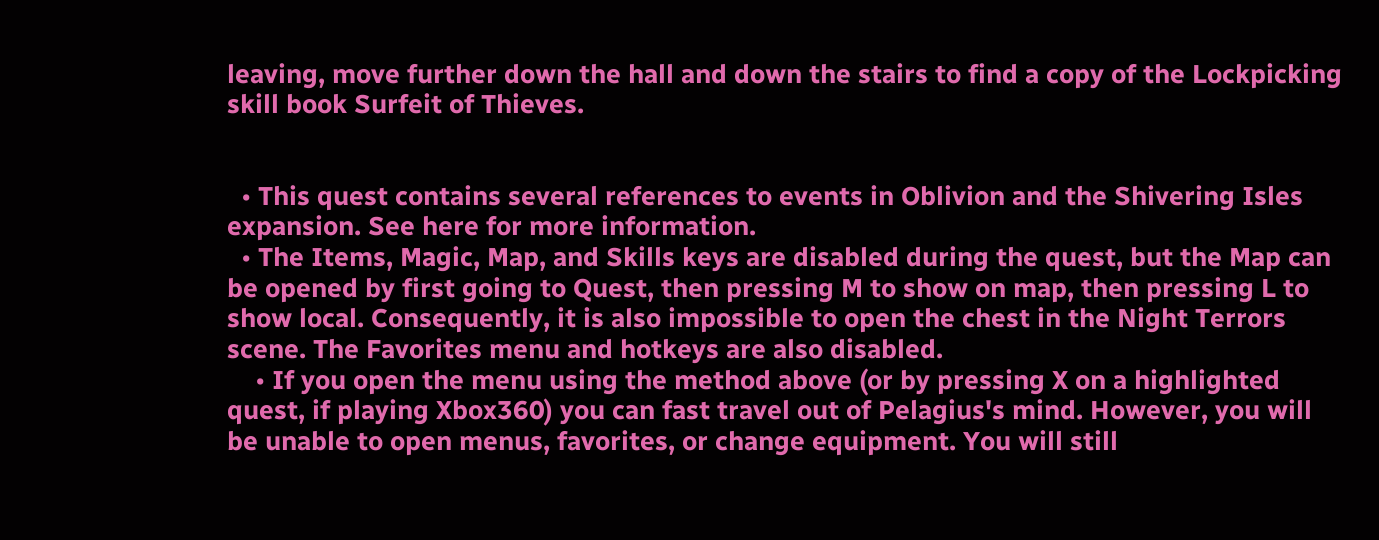leaving, move further down the hall and down the stairs to find a copy of the Lockpicking skill book Surfeit of Thieves.


  • This quest contains several references to events in Oblivion and the Shivering Isles expansion. See here for more information.
  • The Items, Magic, Map, and Skills keys are disabled during the quest, but the Map can be opened by first going to Quest, then pressing M to show on map, then pressing L to show local. Consequently, it is also impossible to open the chest in the Night Terrors scene. The Favorites menu and hotkeys are also disabled.
    • If you open the menu using the method above (or by pressing X on a highlighted quest, if playing Xbox360) you can fast travel out of Pelagius's mind. However, you will be unable to open menus, favorites, or change equipment. You will still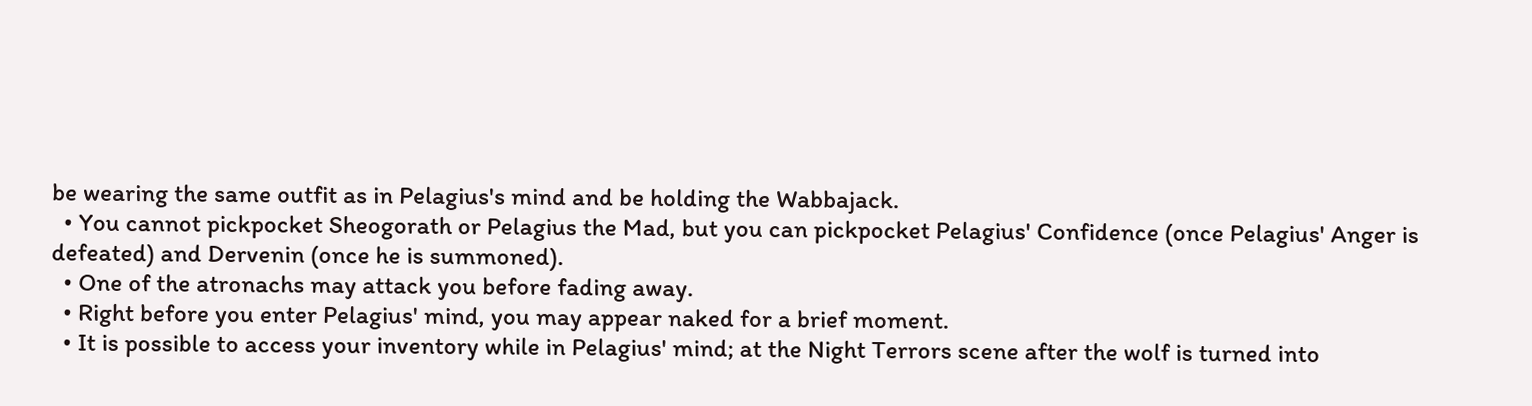be wearing the same outfit as in Pelagius's mind and be holding the Wabbajack.
  • You cannot pickpocket Sheogorath or Pelagius the Mad, but you can pickpocket Pelagius' Confidence (once Pelagius' Anger is defeated) and Dervenin (once he is summoned).
  • One of the atronachs may attack you before fading away.
  • Right before you enter Pelagius' mind, you may appear naked for a brief moment.
  • It is possible to access your inventory while in Pelagius' mind; at the Night Terrors scene after the wolf is turned into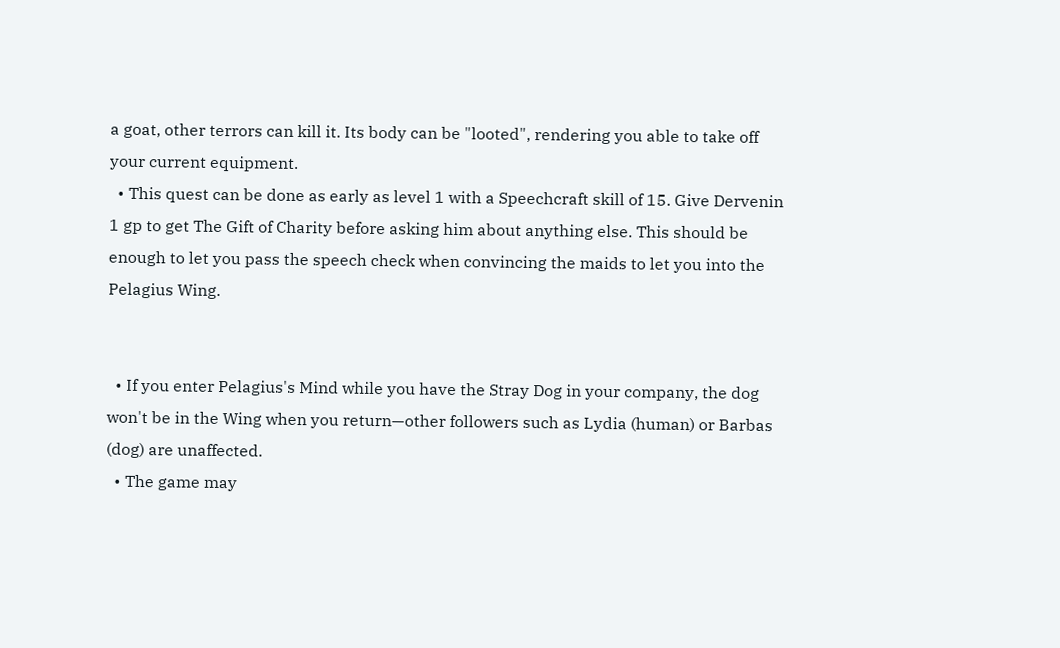a goat, other terrors can kill it. Its body can be "looted", rendering you able to take off your current equipment.
  • This quest can be done as early as level 1 with a Speechcraft skill of 15. Give Dervenin 1 gp to get The Gift of Charity before asking him about anything else. This should be enough to let you pass the speech check when convincing the maids to let you into the Pelagius Wing.


  • If you enter Pelagius's Mind while you have the Stray Dog in your company, the dog won't be in the Wing when you return—other followers such as Lydia (human) or Barbas (dog) are unaffected.
  • The game may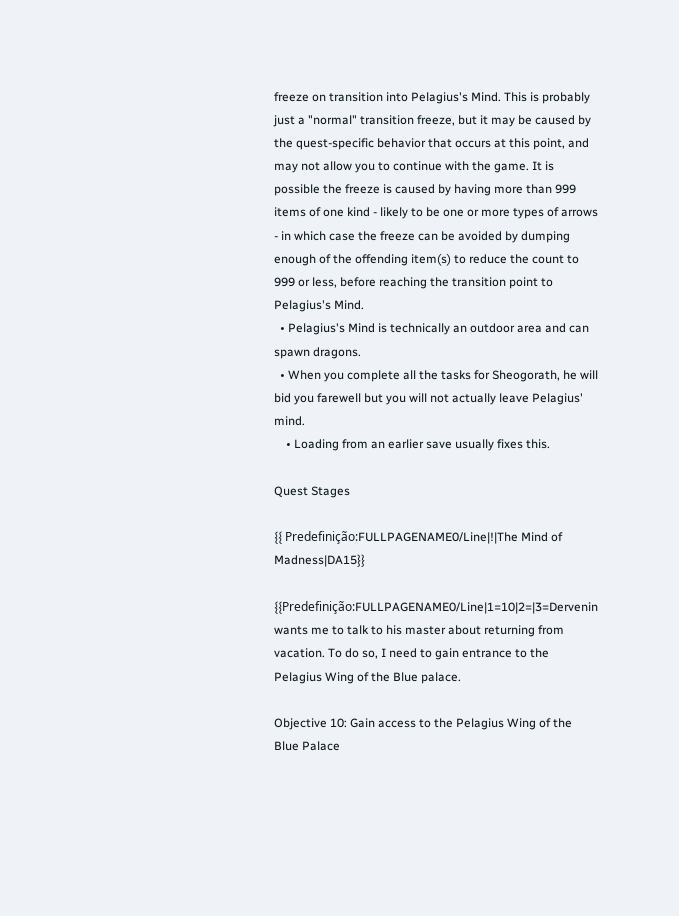freeze on transition into Pelagius's Mind. This is probably just a "normal" transition freeze, but it may be caused by the quest-specific behavior that occurs at this point, and may not allow you to continue with the game. It is possible the freeze is caused by having more than 999 items of one kind - likely to be one or more types of arrows - in which case the freeze can be avoided by dumping enough of the offending item(s) to reduce the count to 999 or less, before reaching the transition point to Pelagius's Mind.
  • Pelagius's Mind is technically an outdoor area and can spawn dragons.
  • When you complete all the tasks for Sheogorath, he will bid you farewell but you will not actually leave Pelagius' mind.
    • Loading from an earlier save usually fixes this.

Quest Stages

{{ Predefinição:FULLPAGENAME0/Line|!|The Mind of Madness|DA15}}

{{Predefinição:FULLPAGENAME0/Line|1=10|2=|3=Dervenin wants me to talk to his master about returning from vacation. To do so, I need to gain entrance to the Pelagius Wing of the Blue palace.

Objective 10: Gain access to the Pelagius Wing of the Blue Palace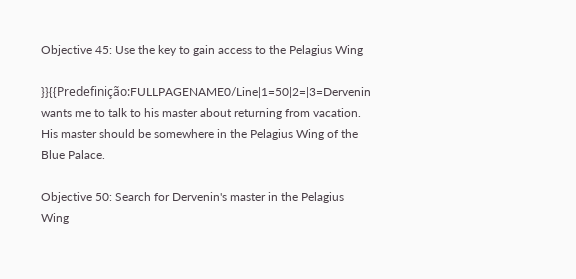Objective 45: Use the key to gain access to the Pelagius Wing

}}{{Predefinição:FULLPAGENAME0/Line|1=50|2=|3=Dervenin wants me to talk to his master about returning from vacation. His master should be somewhere in the Pelagius Wing of the Blue Palace.

Objective 50: Search for Dervenin's master in the Pelagius Wing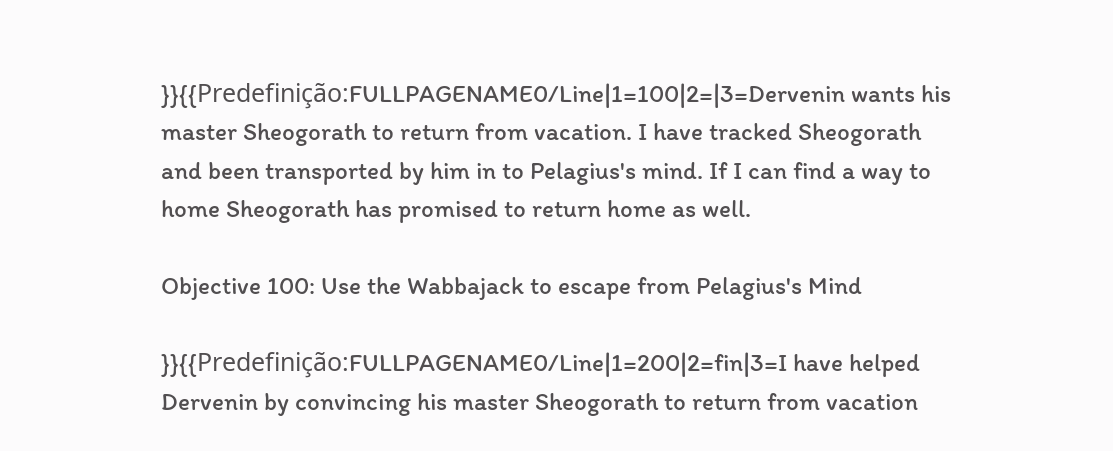}}{{Predefinição:FULLPAGENAME0/Line|1=100|2=|3=Dervenin wants his master Sheogorath to return from vacation. I have tracked Sheogorath and been transported by him in to Pelagius's mind. If I can find a way to home Sheogorath has promised to return home as well.

Objective 100: Use the Wabbajack to escape from Pelagius's Mind

}}{{Predefinição:FULLPAGENAME0/Line|1=200|2=fin|3=I have helped Dervenin by convincing his master Sheogorath to return from vacation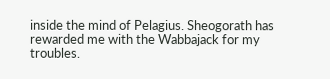inside the mind of Pelagius. Sheogorath has rewarded me with the Wabbajack for my troubles.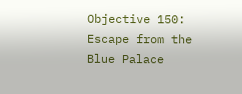Objective 150: Escape from the Blue Palace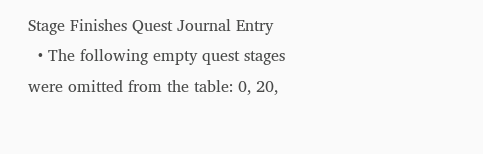Stage Finishes Quest Journal Entry
  • The following empty quest stages were omitted from the table: 0, 20,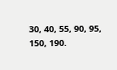30, 40, 55, 90, 95, 150, 190.